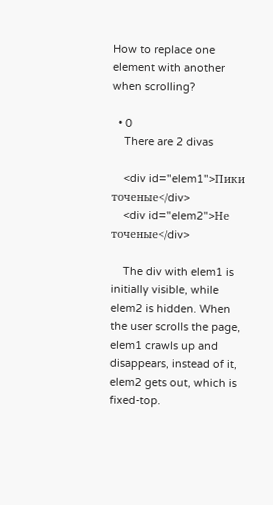How to replace one element with another when scrolling?

  • 0
    There are 2 divas

    <div id="elem1">Пики точеные</div>
    <div id="elem2">Не точеные</div>

    The div with elem1 is initially visible, while elem2 is hidden. When the user scrolls the page, elem1 crawls up and disappears, instead of it, elem2 gets out, which is fixed-top.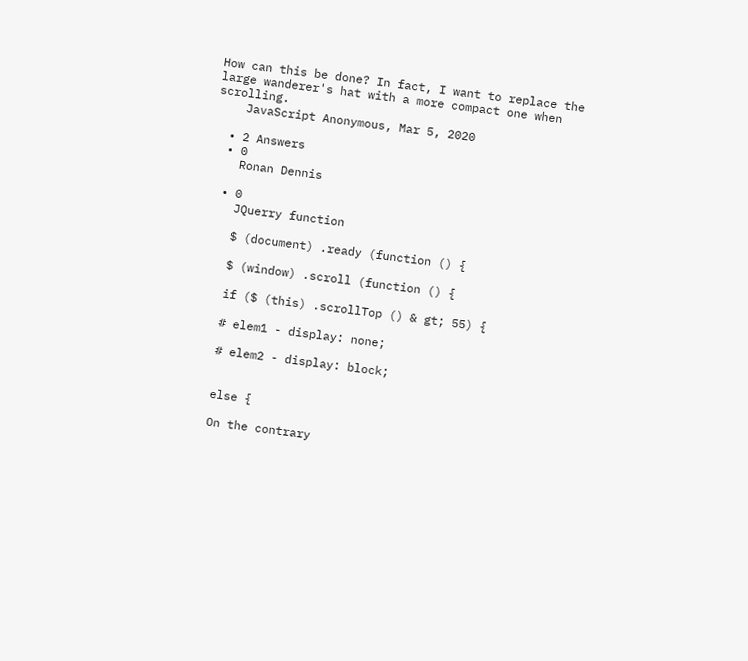How can this be done? In fact, I want to replace the large wanderer's hat with a more compact one when scrolling.
    JavaScript Anonymous, Mar 5, 2020

  • 2 Answers
  • 0
    Ronan Dennis

  • 0
    JQuerry function

    $ (document) .ready (function () {

    $ (window) .scroll (function () {

    if ($ (this) .scrollTop () & gt; 55) {

    # elem1 - display: none;

    # elem2 - display: block;


    else {

    On the contrary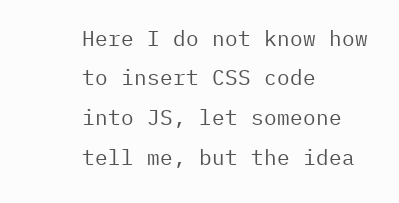Here I do not know how to insert CSS code into JS, let someone tell me, but the idea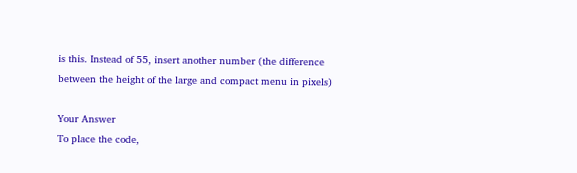is this. Instead of 55, insert another number (the difference between the height of the large and compact menu in pixels)

Your Answer
To place the code,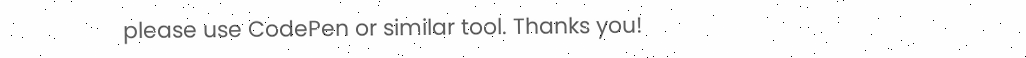please use CodePen or similar tool. Thanks you!